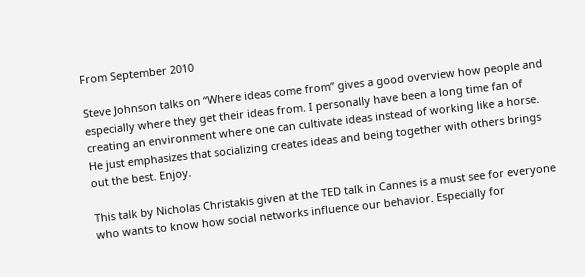From September 2010

Steve Johnson talks on “Where ideas come from” gives a good overview how people and especially where they get their ideas from. I personally have been a long time fan of creating an environment where one can cultivate ideas instead of working like a horse. He just emphasizes that socializing creates ideas and being together with others brings out the best. Enjoy.

This talk by Nicholas Christakis given at the TED talk in Cannes is a must see for everyone who wants to know how social networks influence our behavior. Especially for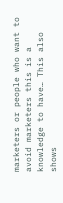marketers or people who want to avoid marketers this is a knowledge to have… This also shows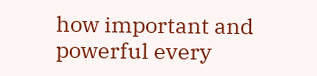how important and powerful every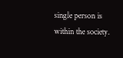single person is within the society.